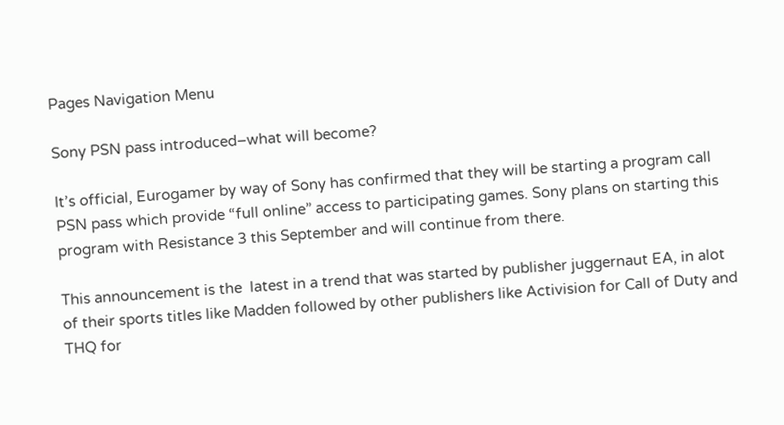Pages Navigation Menu

Sony PSN pass introduced–what will become?

It’s official, Eurogamer by way of Sony has confirmed that they will be starting a program call PSN pass which provide “full online” access to participating games. Sony plans on starting this program with Resistance 3 this September and will continue from there.

This announcement is the  latest in a trend that was started by publisher juggernaut EA, in alot of their sports titles like Madden followed by other publishers like Activision for Call of Duty and THQ for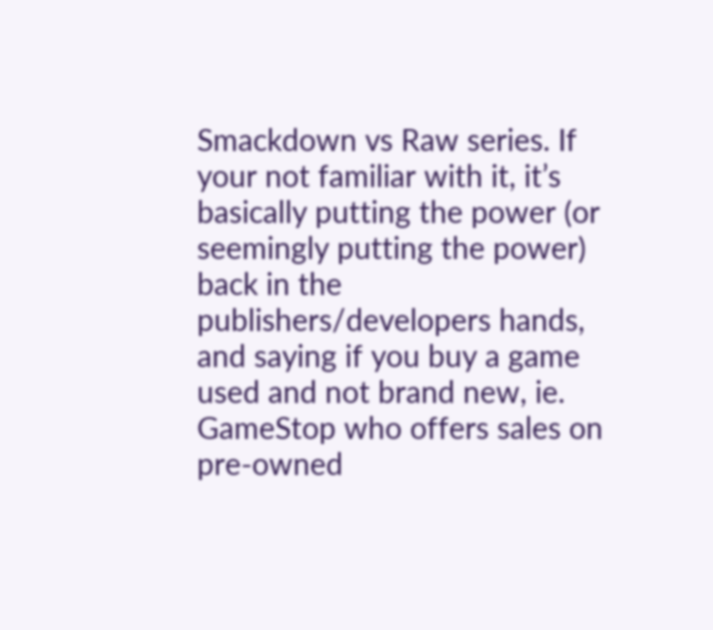Smackdown vs Raw series. If your not familiar with it, it’s basically putting the power (or seemingly putting the power)  back in the publishers/developers hands, and saying if you buy a game used and not brand new, ie. GameStop who offers sales on pre-owned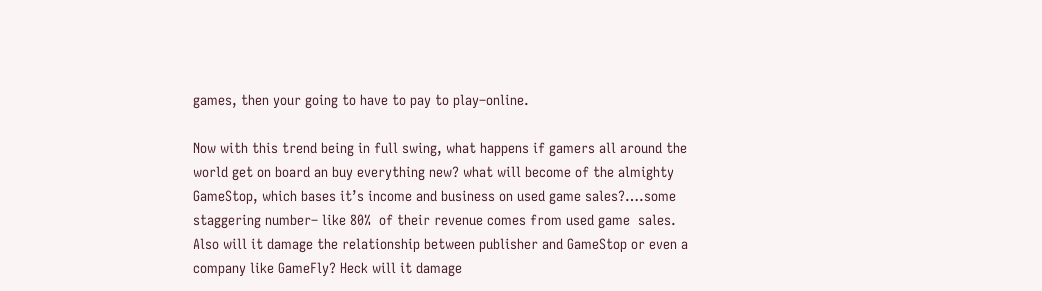games, then your going to have to pay to play–online.

Now with this trend being in full swing, what happens if gamers all around the world get on board an buy everything new? what will become of the almighty GameStop, which bases it’s income and business on used game sales?….some staggering number– like 80%  of their revenue comes from used game  sales.  Also will it damage the relationship between publisher and GameStop or even a company like GameFly? Heck will it damage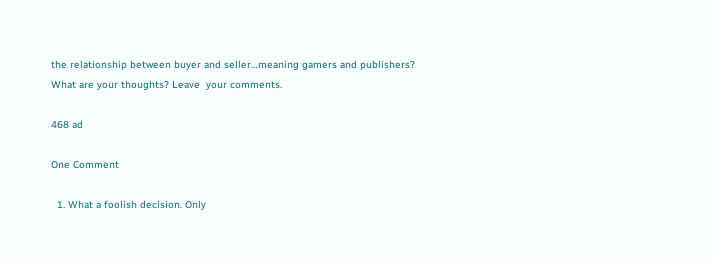the relationship between buyer and seller…meaning gamers and publishers?  What are your thoughts? Leave  your comments.

468 ad

One Comment

  1. What a foolish decision. Only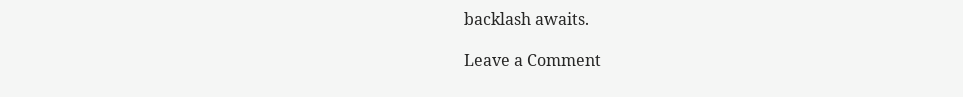backlash awaits.

Leave a Comment